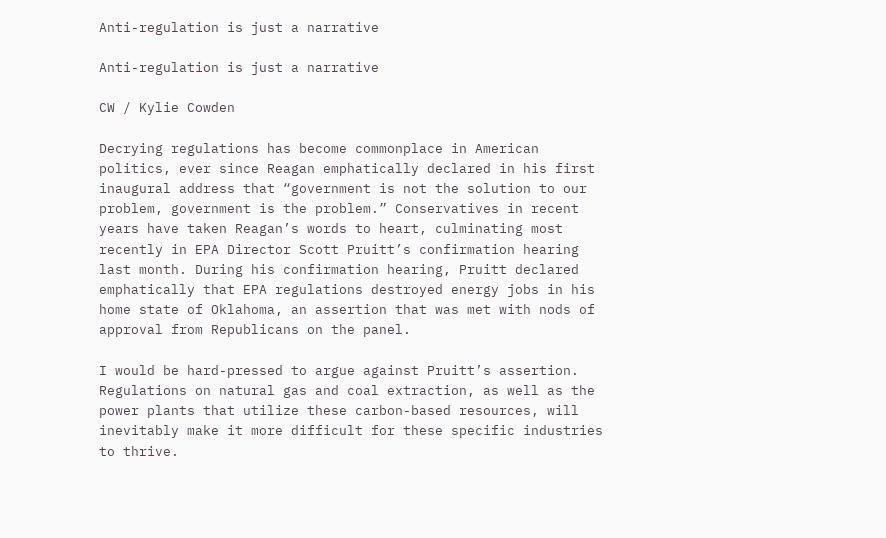Anti-regulation is just a narrative

Anti-regulation is just a narrative

CW / Kylie Cowden

Decrying regulations has become commonplace in American politics, ever since Reagan emphatically declared in his first inaugural address that “government is not the solution to our problem, government is the problem.” Conservatives in recent years have taken Reagan’s words to heart, culminating most recently in EPA Director Scott Pruitt’s confirmation hearing last month. During his confirmation hearing, Pruitt declared emphatically that EPA regulations destroyed energy jobs in his home state of Oklahoma, an assertion that was met with nods of approval from Republicans on the panel.

I would be hard-pressed to argue against Pruitt’s assertion. Regulations on natural gas and coal extraction, as well as the power plants that utilize these carbon-based resources, will inevitably make it more difficult for these specific industries to thrive.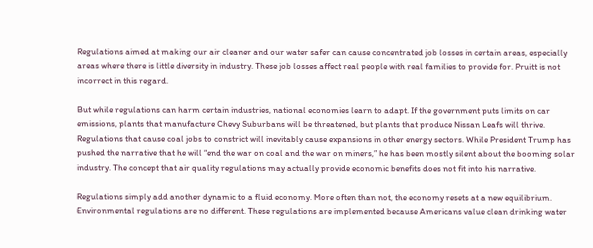Regulations aimed at making our air cleaner and our water safer can cause concentrated job losses in certain areas, especially areas where there is little diversity in industry. These job losses affect real people with real families to provide for. Pruitt is not incorrect in this regard.

But while regulations can harm certain industries, national economies learn to adapt. If the government puts limits on car emissions, plants that manufacture Chevy Suburbans will be threatened, but plants that produce Nissan Leafs will thrive. Regulations that cause coal jobs to constrict will inevitably cause expansions in other energy sectors. While President Trump has pushed the narrative that he will “end the war on coal and the war on miners,” he has been mostly silent about the booming solar industry. The concept that air quality regulations may actually provide economic benefits does not fit into his narrative.

Regulations simply add another dynamic to a fluid economy. More often than not, the economy resets at a new equilibrium. Environmental regulations are no different. These regulations are implemented because Americans value clean drinking water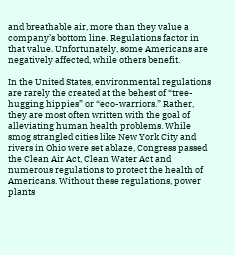and breathable air, more than they value a company’s bottom line. Regulations factor in that value. Unfortunately, some Americans are negatively affected, while others benefit.

In the United States, environmental regulations are rarely the created at the behest of “tree-hugging hippies” or “eco-warriors.” Rather, they are most often written with the goal of alleviating human health problems. While smog strangled cities like New York City and rivers in Ohio were set ablaze, Congress passed the Clean Air Act, Clean Water Act and numerous regulations to protect the health of Americans. Without these regulations, power plants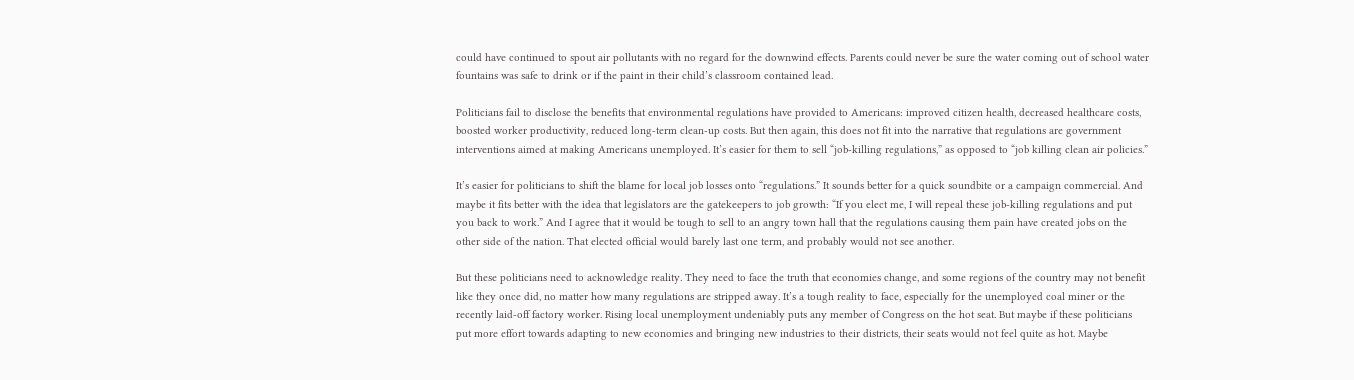could have continued to spout air pollutants with no regard for the downwind effects. Parents could never be sure the water coming out of school water fountains was safe to drink or if the paint in their child’s classroom contained lead.

Politicians fail to disclose the benefits that environmental regulations have provided to Americans: improved citizen health, decreased healthcare costs, boosted worker productivity, reduced long-term clean-up costs. But then again, this does not fit into the narrative that regulations are government interventions aimed at making Americans unemployed. It’s easier for them to sell “job-killing regulations,” as opposed to “job killing clean air policies.”

It’s easier for politicians to shift the blame for local job losses onto “regulations.” It sounds better for a quick soundbite or a campaign commercial. And maybe it fits better with the idea that legislators are the gatekeepers to job growth: “If you elect me, I will repeal these job-killing regulations and put you back to work.” And I agree that it would be tough to sell to an angry town hall that the regulations causing them pain have created jobs on the other side of the nation. That elected official would barely last one term, and probably would not see another.

But these politicians need to acknowledge reality. They need to face the truth that economies change, and some regions of the country may not benefit like they once did, no matter how many regulations are stripped away. It’s a tough reality to face, especially for the unemployed coal miner or the recently laid-off factory worker. Rising local unemployment undeniably puts any member of Congress on the hot seat. But maybe if these politicians put more effort towards adapting to new economies and bringing new industries to their districts, their seats would not feel quite as hot. Maybe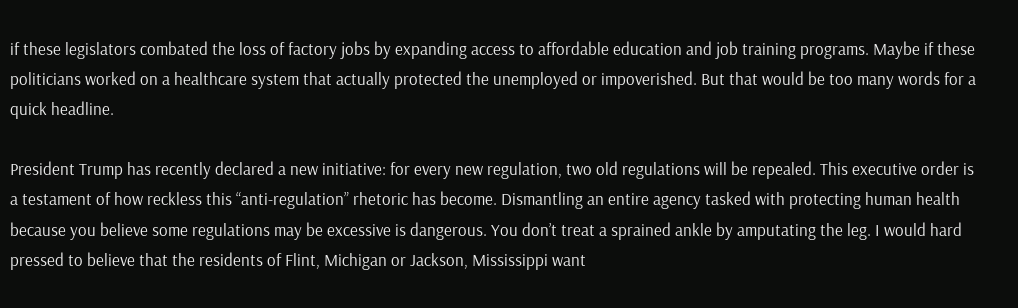if these legislators combated the loss of factory jobs by expanding access to affordable education and job training programs. Maybe if these politicians worked on a healthcare system that actually protected the unemployed or impoverished. But that would be too many words for a quick headline.

President Trump has recently declared a new initiative: for every new regulation, two old regulations will be repealed. This executive order is a testament of how reckless this “anti-regulation” rhetoric has become. Dismantling an entire agency tasked with protecting human health because you believe some regulations may be excessive is dangerous. You don’t treat a sprained ankle by amputating the leg. I would hard pressed to believe that the residents of Flint, Michigan or Jackson, Mississippi want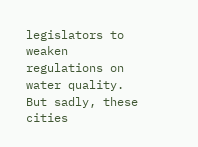legislators to weaken regulations on water quality. But sadly, these cities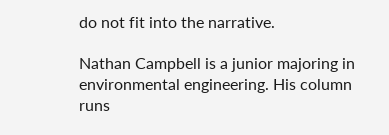do not fit into the narrative.

Nathan Campbell is a junior majoring in environmental engineering. His column runs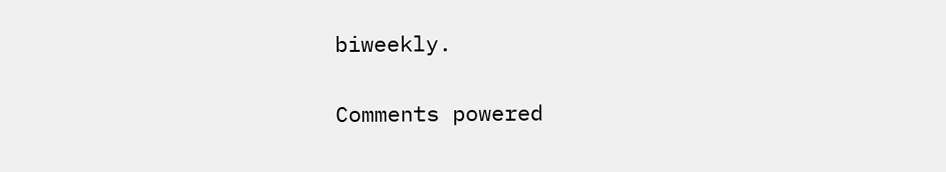biweekly.

Comments powered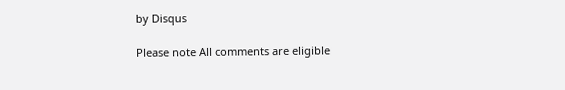by Disqus

Please note All comments are eligible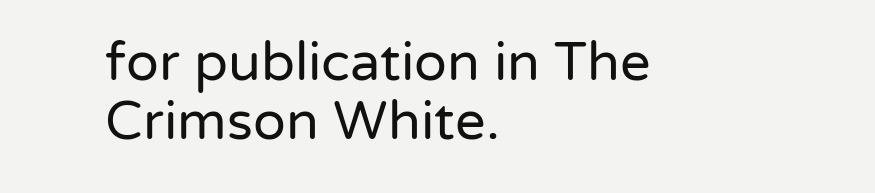for publication in The Crimson White.